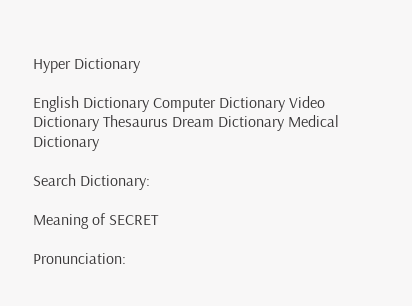Hyper Dictionary

English Dictionary Computer Dictionary Video Dictionary Thesaurus Dream Dictionary Medical Dictionary

Search Dictionary:

Meaning of SECRET

Pronunciation: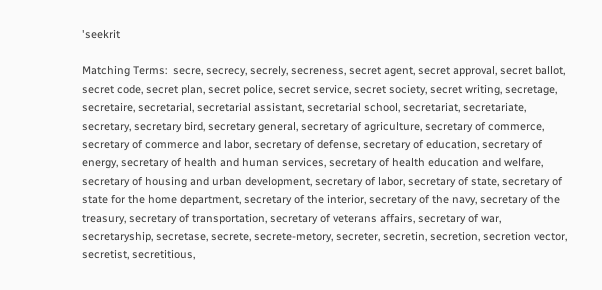'seekrit

Matching Terms:  secre, secrecy, secrely, secreness, secret agent, secret approval, secret ballot, secret code, secret plan, secret police, secret service, secret society, secret writing, secretage, secretaire, secretarial, secretarial assistant, secretarial school, secretariat, secretariate, secretary, secretary bird, secretary general, secretary of agriculture, secretary of commerce, secretary of commerce and labor, secretary of defense, secretary of education, secretary of energy, secretary of health and human services, secretary of health education and welfare, secretary of housing and urban development, secretary of labor, secretary of state, secretary of state for the home department, secretary of the interior, secretary of the navy, secretary of the treasury, secretary of transportation, secretary of veterans affairs, secretary of war, secretaryship, secretase, secrete, secrete-metory, secreter, secretin, secretion, secretion vector, secretist, secretitious,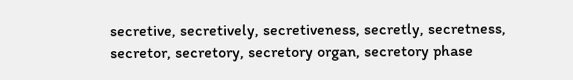secretive, secretively, secretiveness, secretly, secretness, secretor, secretory, secretory organ, secretory phase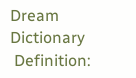Dream Dictionary
 Definition: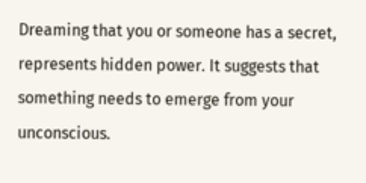Dreaming that you or someone has a secret, represents hidden power. It suggests that something needs to emerge from your unconscious.